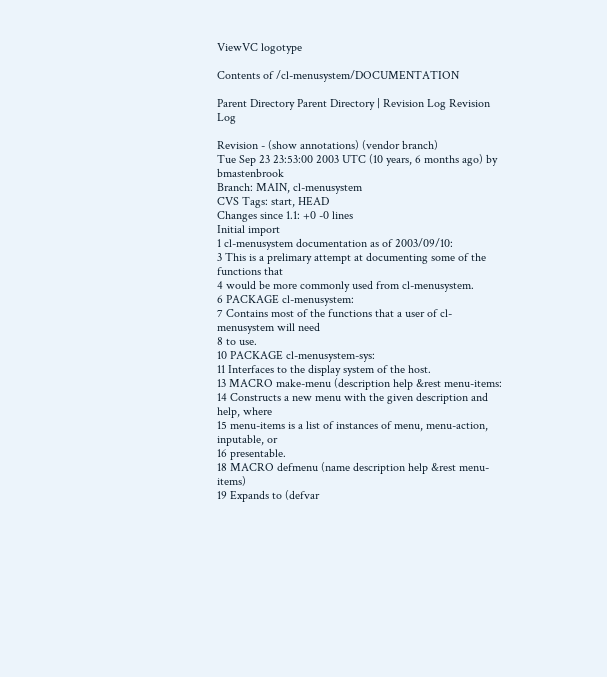ViewVC logotype

Contents of /cl-menusystem/DOCUMENTATION

Parent Directory Parent Directory | Revision Log Revision Log

Revision - (show annotations) (vendor branch)
Tue Sep 23 23:53:00 2003 UTC (10 years, 6 months ago) by bmastenbrook
Branch: MAIN, cl-menusystem
CVS Tags: start, HEAD
Changes since 1.1: +0 -0 lines
Initial import
1 cl-menusystem documentation as of 2003/09/10:
3 This is a prelimary attempt at documenting some of the functions that
4 would be more commonly used from cl-menusystem.
6 PACKAGE cl-menusystem:
7 Contains most of the functions that a user of cl-menusystem will need
8 to use.
10 PACKAGE cl-menusystem-sys:
11 Interfaces to the display system of the host.
13 MACRO make-menu (description help &rest menu-items:
14 Constructs a new menu with the given description and help, where
15 menu-items is a list of instances of menu, menu-action, inputable, or
16 presentable.
18 MACRO defmenu (name description help &rest menu-items)
19 Expands to (defvar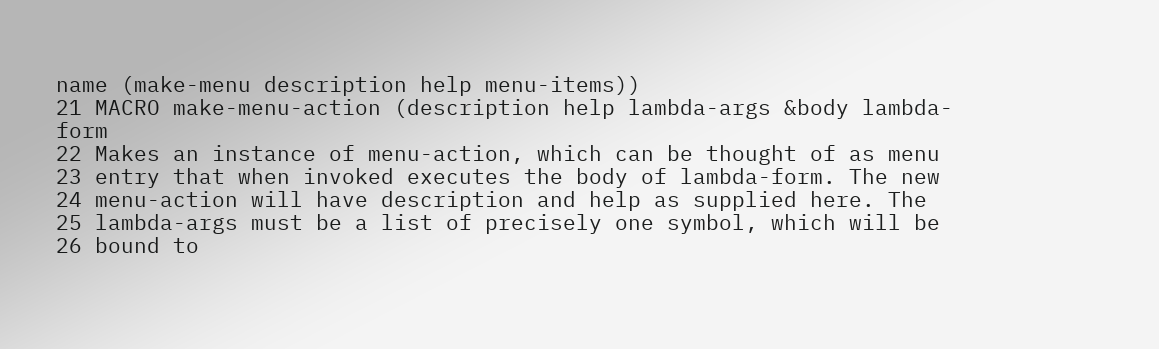name (make-menu description help menu-items))
21 MACRO make-menu-action (description help lambda-args &body lambda-form
22 Makes an instance of menu-action, which can be thought of as menu
23 entry that when invoked executes the body of lambda-form. The new
24 menu-action will have description and help as supplied here. The
25 lambda-args must be a list of precisely one symbol, which will be
26 bound to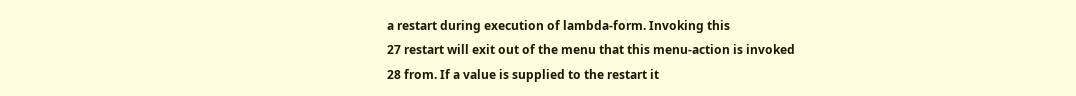a restart during execution of lambda-form. Invoking this
27 restart will exit out of the menu that this menu-action is invoked
28 from. If a value is supplied to the restart it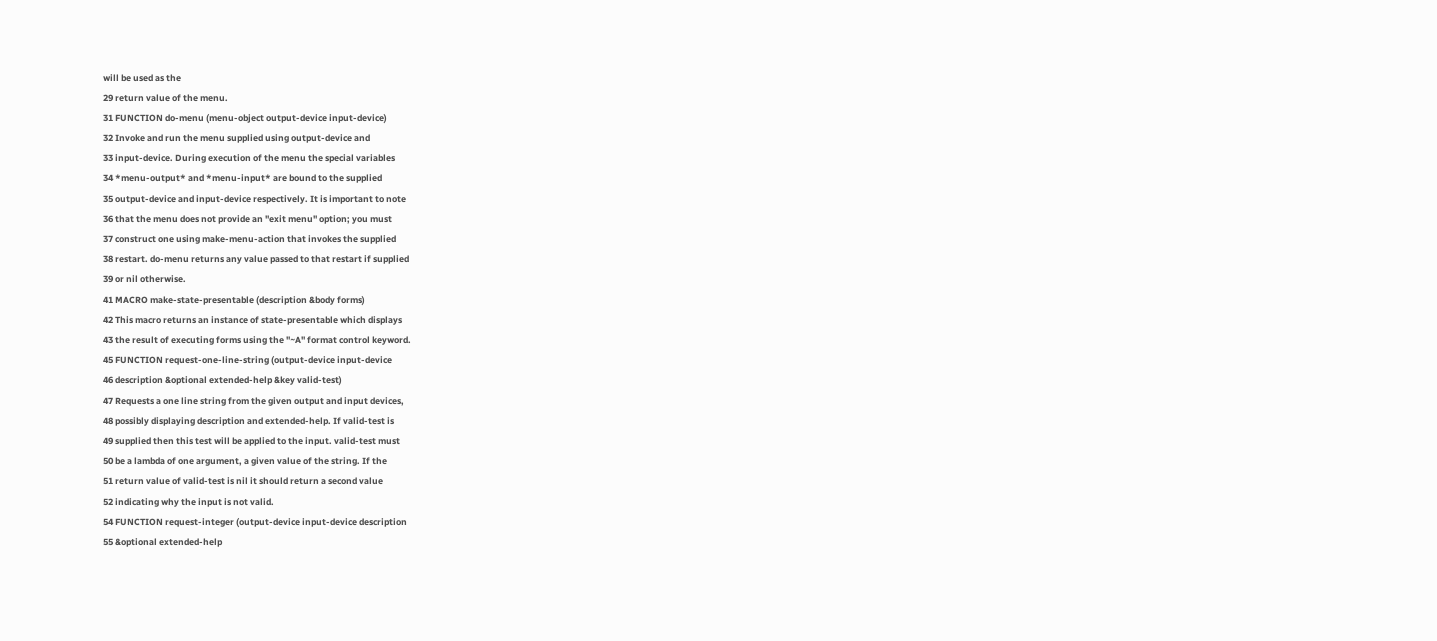will be used as the
29 return value of the menu.
31 FUNCTION do-menu (menu-object output-device input-device)
32 Invoke and run the menu supplied using output-device and
33 input-device. During execution of the menu the special variables
34 *menu-output* and *menu-input* are bound to the supplied
35 output-device and input-device respectively. It is important to note
36 that the menu does not provide an "exit menu" option; you must
37 construct one using make-menu-action that invokes the supplied
38 restart. do-menu returns any value passed to that restart if supplied
39 or nil otherwise.
41 MACRO make-state-presentable (description &body forms)
42 This macro returns an instance of state-presentable which displays
43 the result of executing forms using the "~A" format control keyword.
45 FUNCTION request-one-line-string (output-device input-device
46 description &optional extended-help &key valid-test)
47 Requests a one line string from the given output and input devices,
48 possibly displaying description and extended-help. If valid-test is
49 supplied then this test will be applied to the input. valid-test must
50 be a lambda of one argument, a given value of the string. If the
51 return value of valid-test is nil it should return a second value
52 indicating why the input is not valid.
54 FUNCTION request-integer (output-device input-device description
55 &optional extended-help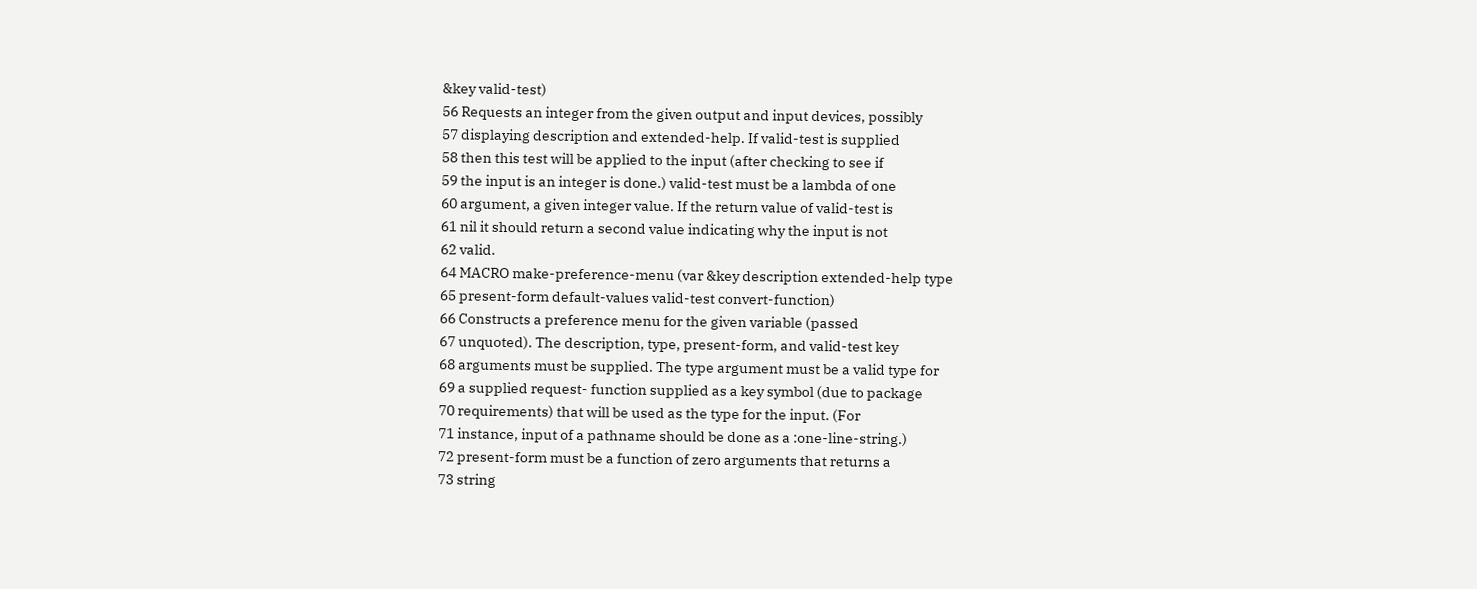&key valid-test)
56 Requests an integer from the given output and input devices, possibly
57 displaying description and extended-help. If valid-test is supplied
58 then this test will be applied to the input (after checking to see if
59 the input is an integer is done.) valid-test must be a lambda of one
60 argument, a given integer value. If the return value of valid-test is
61 nil it should return a second value indicating why the input is not
62 valid.
64 MACRO make-preference-menu (var &key description extended-help type
65 present-form default-values valid-test convert-function)
66 Constructs a preference menu for the given variable (passed
67 unquoted). The description, type, present-form, and valid-test key
68 arguments must be supplied. The type argument must be a valid type for
69 a supplied request- function supplied as a key symbol (due to package
70 requirements) that will be used as the type for the input. (For
71 instance, input of a pathname should be done as a :one-line-string.)
72 present-form must be a function of zero arguments that returns a
73 string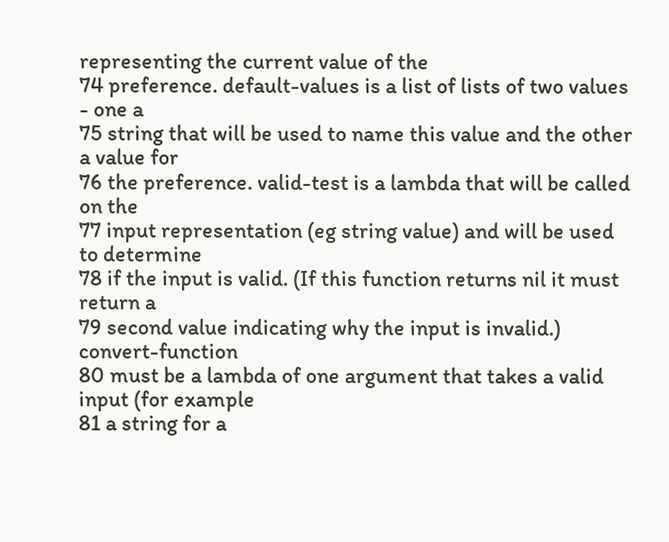representing the current value of the
74 preference. default-values is a list of lists of two values - one a
75 string that will be used to name this value and the other a value for
76 the preference. valid-test is a lambda that will be called on the
77 input representation (eg string value) and will be used to determine
78 if the input is valid. (If this function returns nil it must return a
79 second value indicating why the input is invalid.) convert-function
80 must be a lambda of one argument that takes a valid input (for example
81 a string for a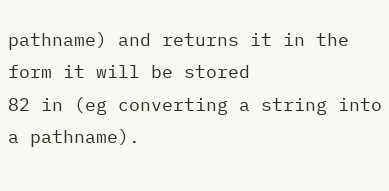pathname) and returns it in the form it will be stored
82 in (eg converting a string into a pathname).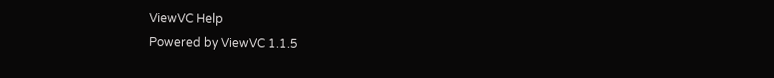ViewVC Help
Powered by ViewVC 1.1.5